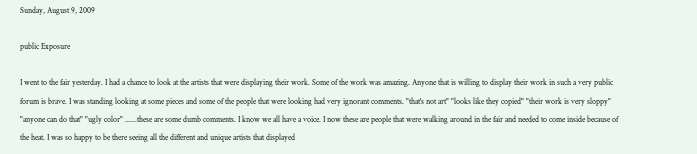Sunday, August 9, 2009

public Exposure

I went to the fair yesterday. I had a chance to look at the artists that were displaying their work. Some of the work was amazing. Anyone that is willing to display their work in such a very public forum is brave. I was standing looking at some pieces and some of the people that were looking had very ignorant comments. "that's not art" "looks like they copied" "their work is very sloppy" "anyone can do that" "ugly color" ......these are some dumb comments. I know we all have a voice. I now these are people that were walking around in the fair and needed to come inside because of the heat. I was so happy to be there seeing all the different and unique artists that displayed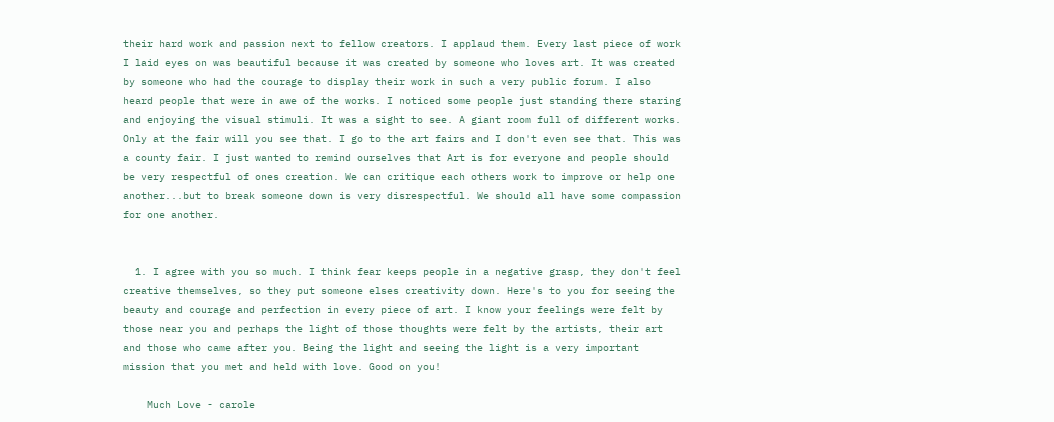their hard work and passion next to fellow creators. I applaud them. Every last piece of work I laid eyes on was beautiful because it was created by someone who loves art. It was created by someone who had the courage to display their work in such a very public forum. I also heard people that were in awe of the works. I noticed some people just standing there staring and enjoying the visual stimuli. It was a sight to see. A giant room full of different works. Only at the fair will you see that. I go to the art fairs and I don't even see that. This was a county fair. I just wanted to remind ourselves that Art is for everyone and people should be very respectful of ones creation. We can critique each others work to improve or help one another...but to break someone down is very disrespectful. We should all have some compassion for one another.


  1. I agree with you so much. I think fear keeps people in a negative grasp, they don't feel creative themselves, so they put someone elses creativity down. Here's to you for seeing the beauty and courage and perfection in every piece of art. I know your feelings were felt by those near you and perhaps the light of those thoughts were felt by the artists, their art and those who came after you. Being the light and seeing the light is a very important mission that you met and held with love. Good on you!

    Much Love - carole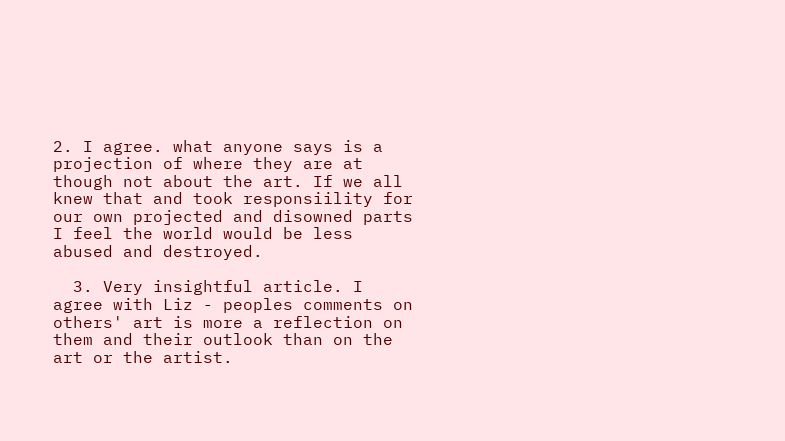2. I agree. what anyone says is a projection of where they are at though not about the art. If we all knew that and took responsiility for our own projected and disowned parts I feel the world would be less abused and destroyed.

  3. Very insightful article. I agree with Liz - peoples comments on others' art is more a reflection on them and their outlook than on the art or the artist.